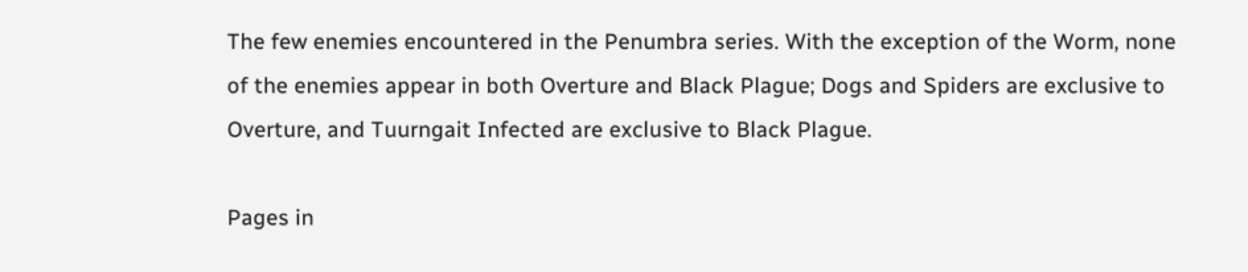The few enemies encountered in the Penumbra series. With the exception of the Worm, none of the enemies appear in both Overture and Black Plague; Dogs and Spiders are exclusive to Overture, and Tuurngait Infected are exclusive to Black Plague.

Pages in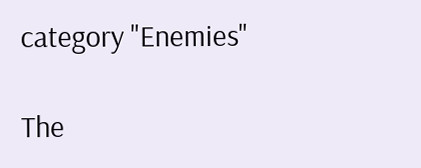category "Enemies"

The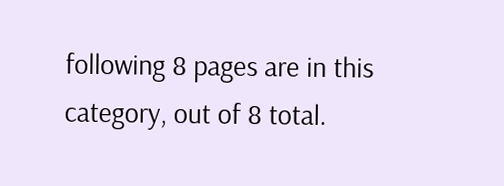following 8 pages are in this category, out of 8 total.